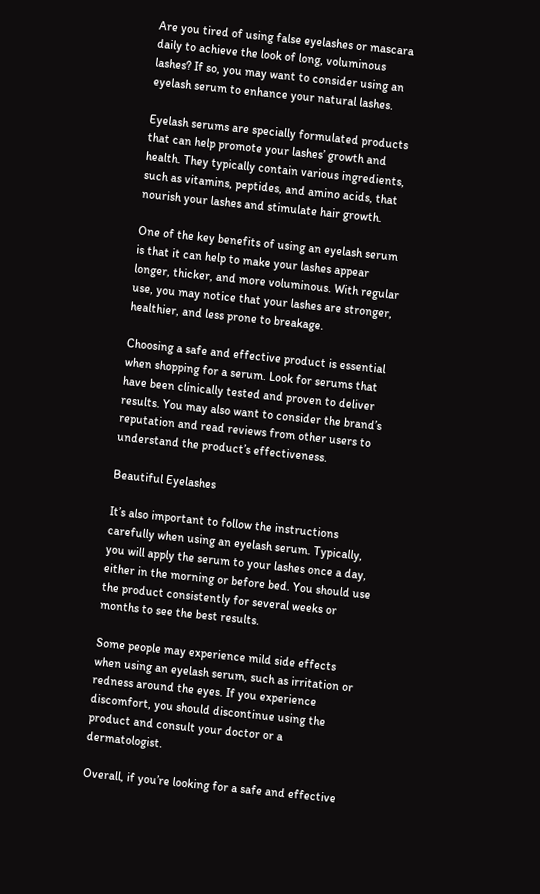Are you tired of using false eyelashes or mascara daily to achieve the look of long, voluminous lashes? If so, you may want to consider using an eyelash serum to enhance your natural lashes.

Eyelash serums are specially formulated products that can help promote your lashes’ growth and health. They typically contain various ingredients, such as vitamins, peptides, and amino acids, that nourish your lashes and stimulate hair growth.

One of the key benefits of using an eyelash serum is that it can help to make your lashes appear longer, thicker, and more voluminous. With regular use, you may notice that your lashes are stronger, healthier, and less prone to breakage.

Choosing a safe and effective product is essential when shopping for a serum. Look for serums that have been clinically tested and proven to deliver results. You may also want to consider the brand’s reputation and read reviews from other users to understand the product’s effectiveness.

Beautiful Eyelashes

It’s also important to follow the instructions carefully when using an eyelash serum. Typically, you will apply the serum to your lashes once a day, either in the morning or before bed. You should use the product consistently for several weeks or months to see the best results.

Some people may experience mild side effects when using an eyelash serum, such as irritation or redness around the eyes. If you experience discomfort, you should discontinue using the product and consult your doctor or a dermatologist.

Overall, if you’re looking for a safe and effective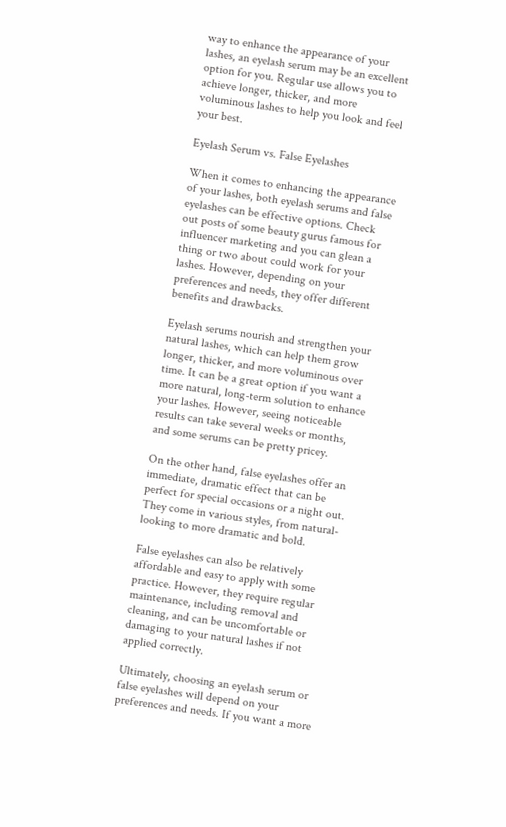way to enhance the appearance of your lashes, an eyelash serum may be an excellent option for you. Regular use allows you to achieve longer, thicker, and more voluminous lashes to help you look and feel your best.

Eyelash Serum vs. False Eyelashes

When it comes to enhancing the appearance of your lashes, both eyelash serums and false eyelashes can be effective options. Check out posts of some beauty gurus famous for influencer marketing and you can glean a thing or two about could work for your lashes. However, depending on your preferences and needs, they offer different benefits and drawbacks.

Eyelash serums nourish and strengthen your natural lashes, which can help them grow longer, thicker, and more voluminous over time. It can be a great option if you want a more natural, long-term solution to enhance your lashes. However, seeing noticeable results can take several weeks or months, and some serums can be pretty pricey.

On the other hand, false eyelashes offer an immediate, dramatic effect that can be perfect for special occasions or a night out. They come in various styles, from natural-looking to more dramatic and bold.

False eyelashes can also be relatively affordable and easy to apply with some practice. However, they require regular maintenance, including removal and cleaning, and can be uncomfortable or damaging to your natural lashes if not applied correctly.

Ultimately, choosing an eyelash serum or false eyelashes will depend on your preferences and needs. If you want a more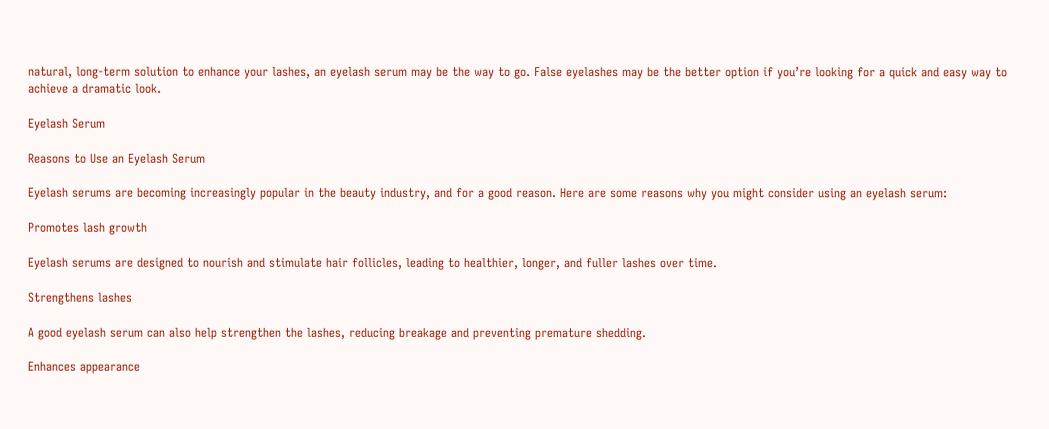natural, long-term solution to enhance your lashes, an eyelash serum may be the way to go. False eyelashes may be the better option if you’re looking for a quick and easy way to achieve a dramatic look.

Eyelash Serum

Reasons to Use an Eyelash Serum

Eyelash serums are becoming increasingly popular in the beauty industry, and for a good reason. Here are some reasons why you might consider using an eyelash serum:

Promotes lash growth

Eyelash serums are designed to nourish and stimulate hair follicles, leading to healthier, longer, and fuller lashes over time.

Strengthens lashes

A good eyelash serum can also help strengthen the lashes, reducing breakage and preventing premature shedding.

Enhances appearance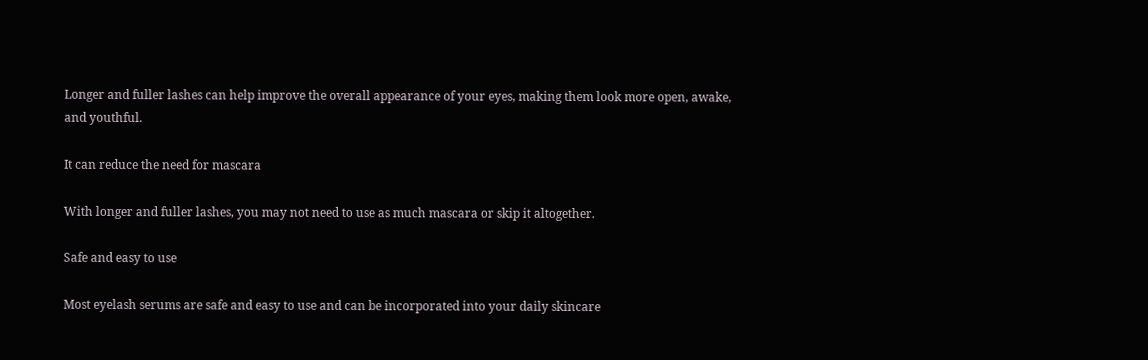Longer and fuller lashes can help improve the overall appearance of your eyes, making them look more open, awake, and youthful.

It can reduce the need for mascara

With longer and fuller lashes, you may not need to use as much mascara or skip it altogether.

Safe and easy to use

Most eyelash serums are safe and easy to use and can be incorporated into your daily skincare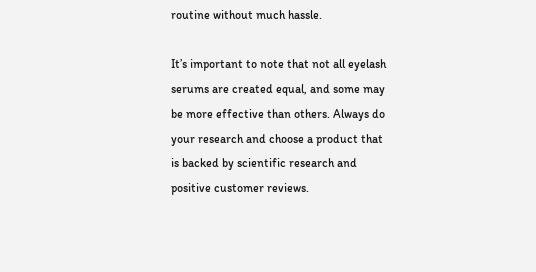routine without much hassle.

It’s important to note that not all eyelash serums are created equal, and some may be more effective than others. Always do your research and choose a product that is backed by scientific research and positive customer reviews.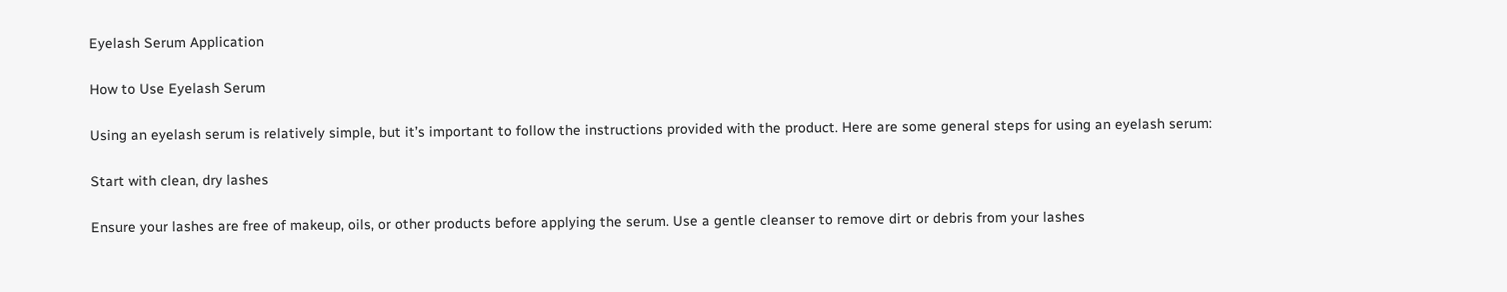Eyelash Serum Application

How to Use Eyelash Serum

Using an eyelash serum is relatively simple, but it’s important to follow the instructions provided with the product. Here are some general steps for using an eyelash serum:

Start with clean, dry lashes

Ensure your lashes are free of makeup, oils, or other products before applying the serum. Use a gentle cleanser to remove dirt or debris from your lashes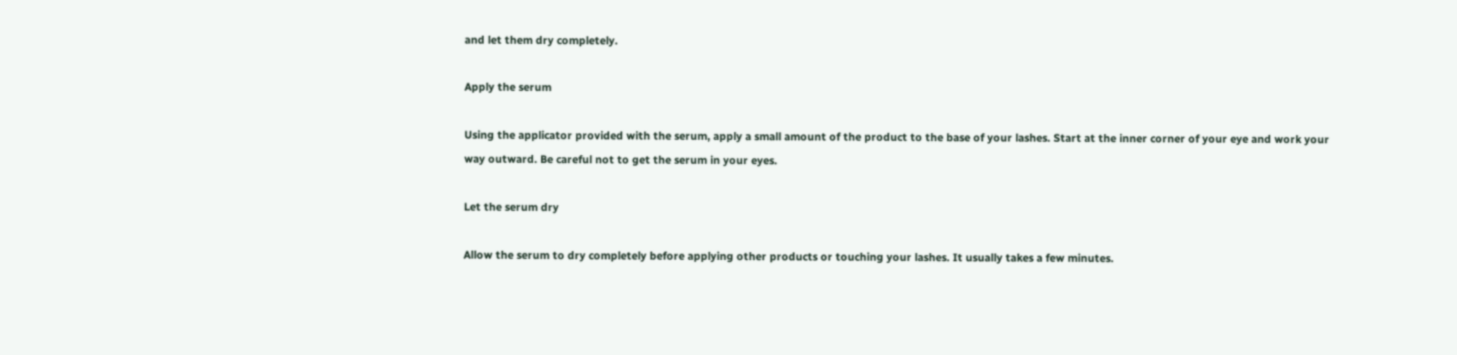and let them dry completely.

Apply the serum

Using the applicator provided with the serum, apply a small amount of the product to the base of your lashes. Start at the inner corner of your eye and work your way outward. Be careful not to get the serum in your eyes.

Let the serum dry

Allow the serum to dry completely before applying other products or touching your lashes. It usually takes a few minutes.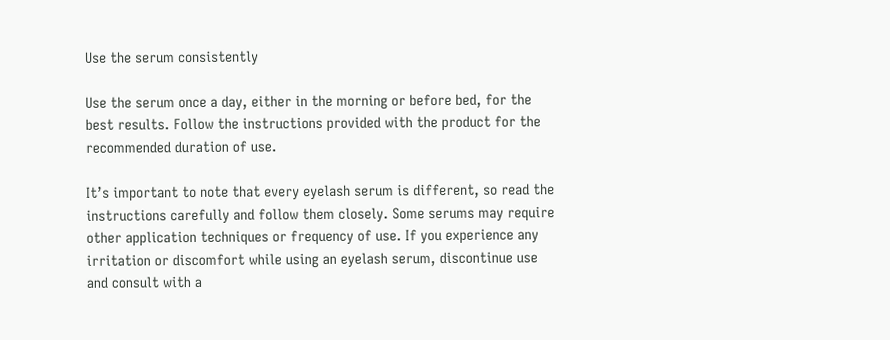Use the serum consistently

Use the serum once a day, either in the morning or before bed, for the best results. Follow the instructions provided with the product for the recommended duration of use.

It’s important to note that every eyelash serum is different, so read the instructions carefully and follow them closely. Some serums may require other application techniques or frequency of use. If you experience any irritation or discomfort while using an eyelash serum, discontinue use and consult with a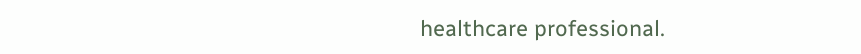healthcare professional.